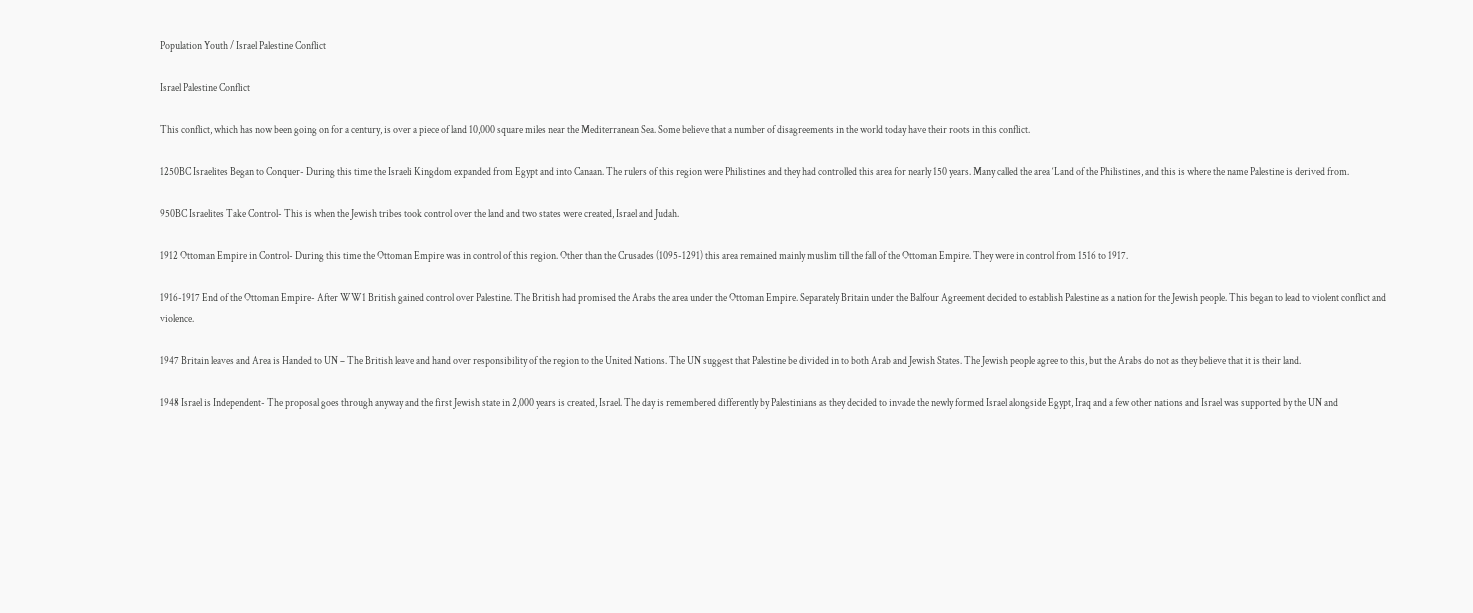Population Youth / Israel Palestine Conflict

Israel Palestine Conflict

This conflict, which has now been going on for a century, is over a piece of land 10,000 square miles near the Mediterranean Sea. Some believe that a number of disagreements in the world today have their roots in this conflict.

1250BC Israelites Began to Conquer- During this time the Israeli Kingdom expanded from Egypt and into Canaan. The rulers of this region were Philistines and they had controlled this area for nearly 150 years. Many called the area ‘Land of the Philistines, and this is where the name Palestine is derived from.

950BC Israelites Take Control- This is when the Jewish tribes took control over the land and two states were created, Israel and Judah.

1912 Ottoman Empire in Control- During this time the Ottoman Empire was in control of this region. Other than the Crusades (1095-1291) this area remained mainly muslim till the fall of the Ottoman Empire. They were in control from 1516 to 1917.

1916-1917 End of the Ottoman Empire- After WW1 British gained control over Palestine. The British had promised the Arabs the area under the Ottoman Empire. Separately Britain under the Balfour Agreement decided to establish Palestine as a nation for the Jewish people. This began to lead to violent conflict and violence.

1947 Britain leaves and Area is Handed to UN – The British leave and hand over responsibility of the region to the United Nations. The UN suggest that Palestine be divided in to both Arab and Jewish States. The Jewish people agree to this, but the Arabs do not as they believe that it is their land.

1948 Israel is Independent- The proposal goes through anyway and the first Jewish state in 2,000 years is created, Israel. The day is remembered differently by Palestinians as they decided to invade the newly formed Israel alongside Egypt, Iraq and a few other nations and Israel was supported by the UN and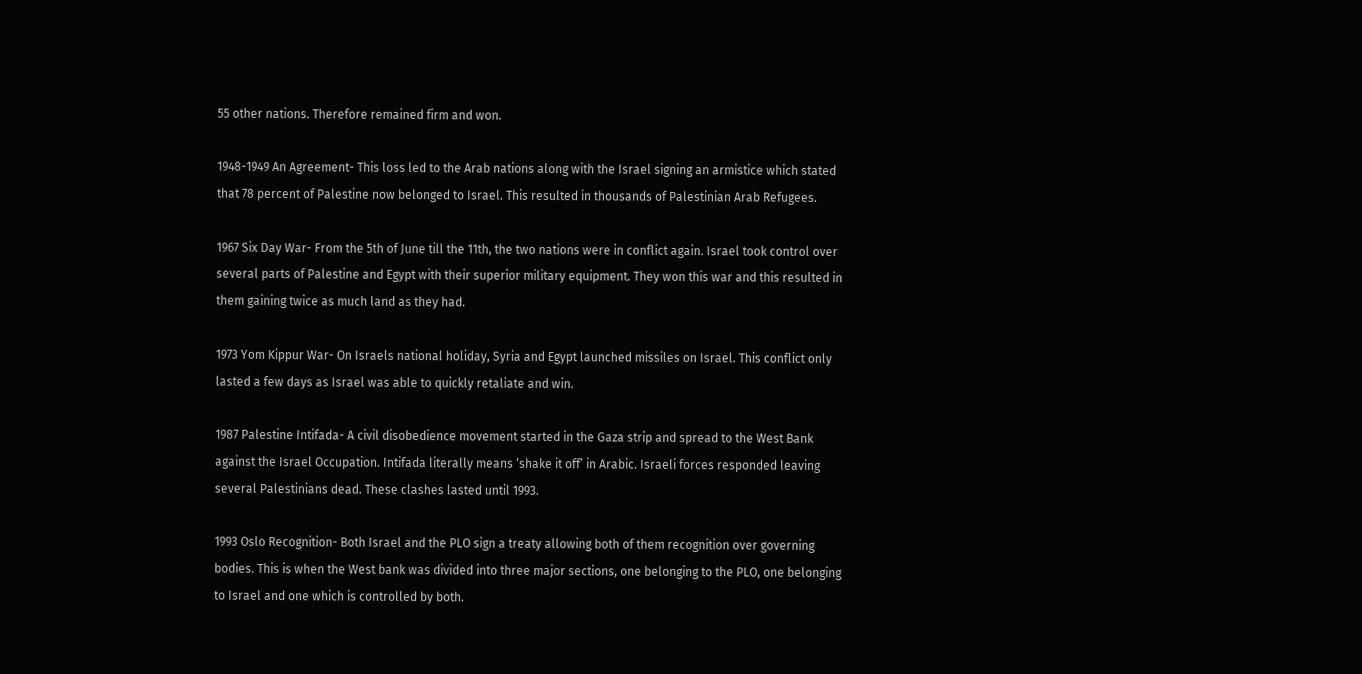55 other nations. Therefore remained firm and won.

1948-1949 An Agreement- This loss led to the Arab nations along with the Israel signing an armistice which stated that 78 percent of Palestine now belonged to Israel. This resulted in thousands of Palestinian Arab Refugees.

1967 Six Day War- From the 5th of June till the 11th, the two nations were in conflict again. Israel took control over several parts of Palestine and Egypt with their superior military equipment. They won this war and this resulted in them gaining twice as much land as they had.

1973 Yom Kippur War- On Israels national holiday, Syria and Egypt launched missiles on Israel. This conflict only lasted a few days as Israel was able to quickly retaliate and win.

1987 Palestine Intifada- A civil disobedience movement started in the Gaza strip and spread to the West Bank against the Israel Occupation. Intifada literally means ‘shake it off’ in Arabic. Israeli forces responded leaving several Palestinians dead. These clashes lasted until 1993.

1993 Oslo Recognition- Both Israel and the PLO sign a treaty allowing both of them recognition over governing bodies. This is when the West bank was divided into three major sections, one belonging to the PLO, one belonging to Israel and one which is controlled by both.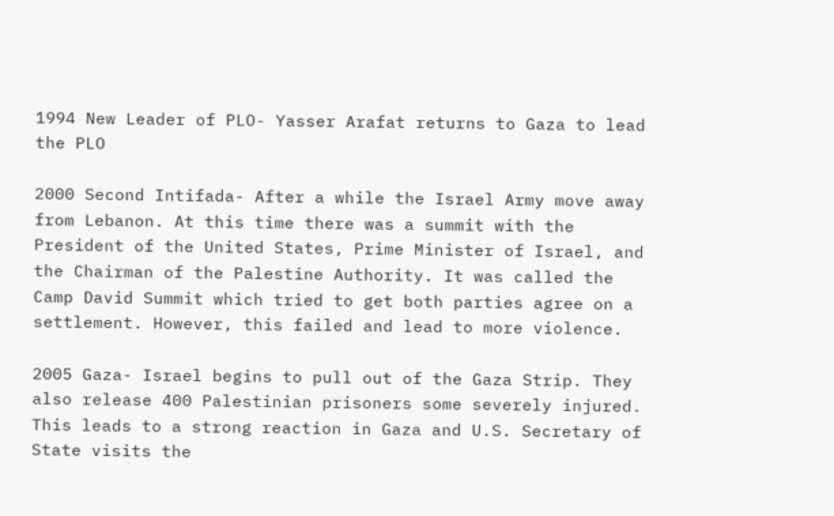1994 New Leader of PLO- Yasser Arafat returns to Gaza to lead the PLO

2000 Second Intifada- After a while the Israel Army move away from Lebanon. At this time there was a summit with the President of the United States, Prime Minister of Israel, and the Chairman of the Palestine Authority. It was called the Camp David Summit which tried to get both parties agree on a settlement. However, this failed and lead to more violence.

2005 Gaza- Israel begins to pull out of the Gaza Strip. They also release 400 Palestinian prisoners some severely injured. This leads to a strong reaction in Gaza and U.S. Secretary of State visits the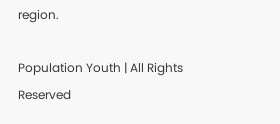region.

Population Youth | All Rights Reserved